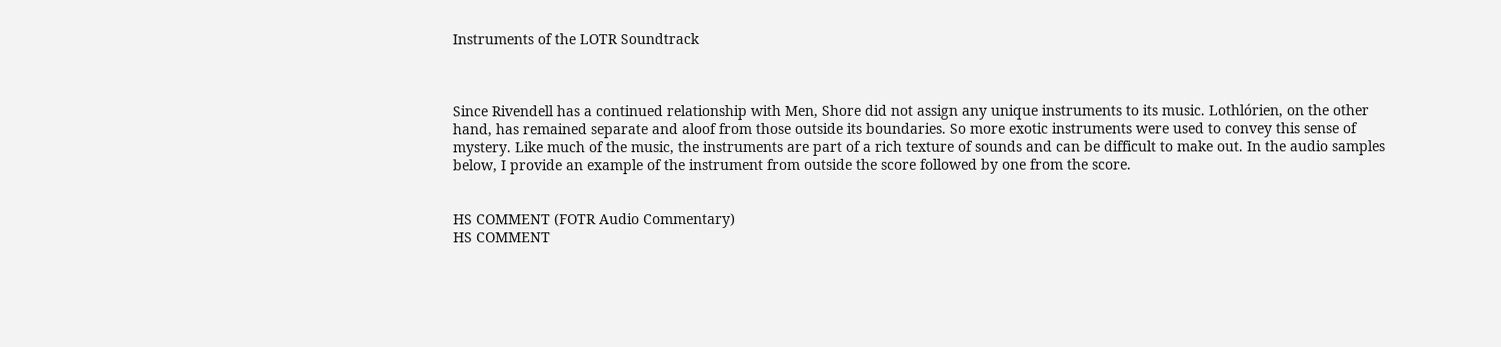Instruments of the LOTR Soundtrack



Since Rivendell has a continued relationship with Men, Shore did not assign any unique instruments to its music. Lothlórien, on the other hand, has remained separate and aloof from those outside its boundaries. So more exotic instruments were used to convey this sense of mystery. Like much of the music, the instruments are part of a rich texture of sounds and can be difficult to make out. In the audio samples below, I provide an example of the instrument from outside the score followed by one from the score.


HS COMMENT (FOTR Audio Commentary)
HS COMMENT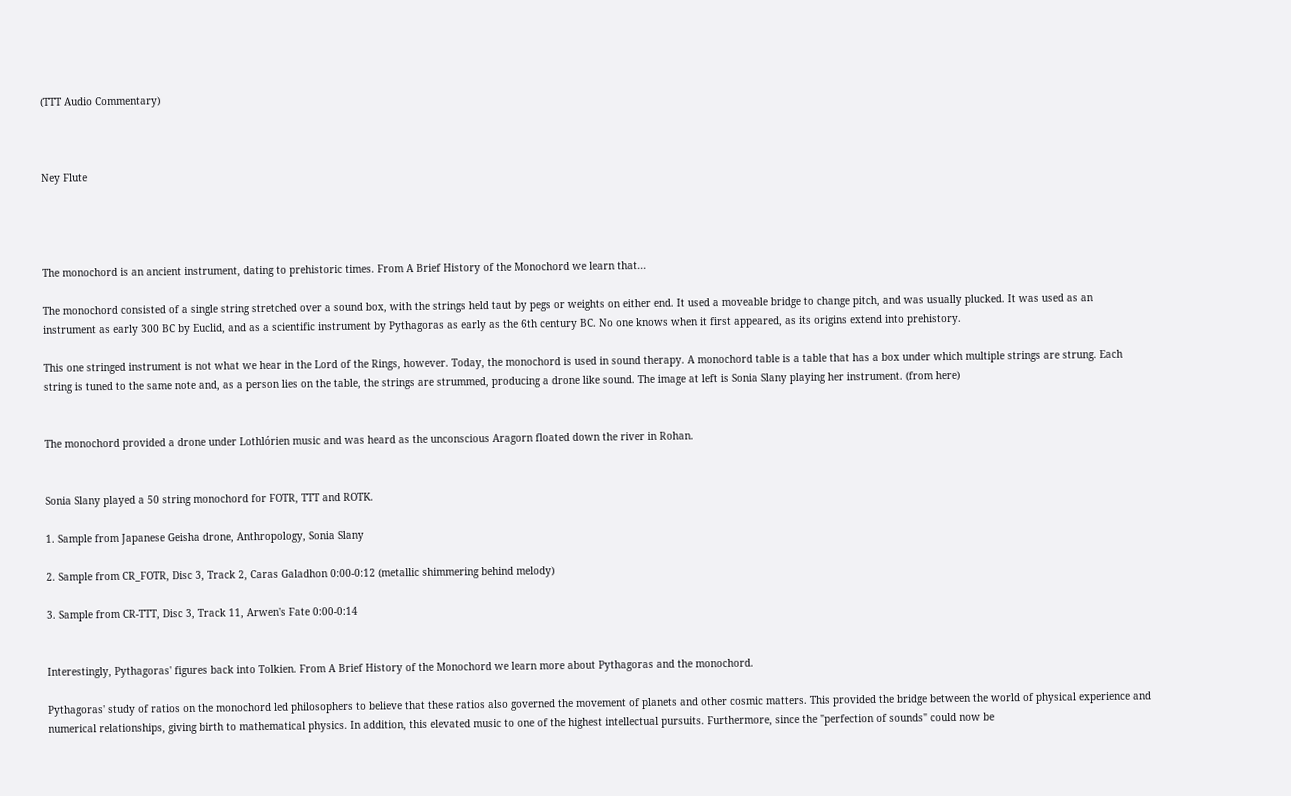(TTT Audio Commentary)



Ney Flute




The monochord is an ancient instrument, dating to prehistoric times. From A Brief History of the Monochord we learn that...

The monochord consisted of a single string stretched over a sound box, with the strings held taut by pegs or weights on either end. It used a moveable bridge to change pitch, and was usually plucked. It was used as an instrument as early 300 BC by Euclid, and as a scientific instrument by Pythagoras as early as the 6th century BC. No one knows when it first appeared, as its origins extend into prehistory.

This one stringed instrument is not what we hear in the Lord of the Rings, however. Today, the monochord is used in sound therapy. A monochord table is a table that has a box under which multiple strings are strung. Each string is tuned to the same note and, as a person lies on the table, the strings are strummed, producing a drone like sound. The image at left is Sonia Slany playing her instrument. (from here)


The monochord provided a drone under Lothlórien music and was heard as the unconscious Aragorn floated down the river in Rohan.


Sonia Slany played a 50 string monochord for FOTR, TTT and ROTK.

1. Sample from Japanese Geisha drone, Anthropology, Sonia Slany

2. Sample from CR_FOTR, Disc 3, Track 2, Caras Galadhon 0:00-0:12 (metallic shimmering behind melody)

3. Sample from CR-TTT, Disc 3, Track 11, Arwen's Fate 0:00-0:14


Interestingly, Pythagoras' figures back into Tolkien. From A Brief History of the Monochord we learn more about Pythagoras and the monochord.

Pythagoras' study of ratios on the monochord led philosophers to believe that these ratios also governed the movement of planets and other cosmic matters. This provided the bridge between the world of physical experience and numerical relationships, giving birth to mathematical physics. In addition, this elevated music to one of the highest intellectual pursuits. Furthermore, since the "perfection of sounds" could now be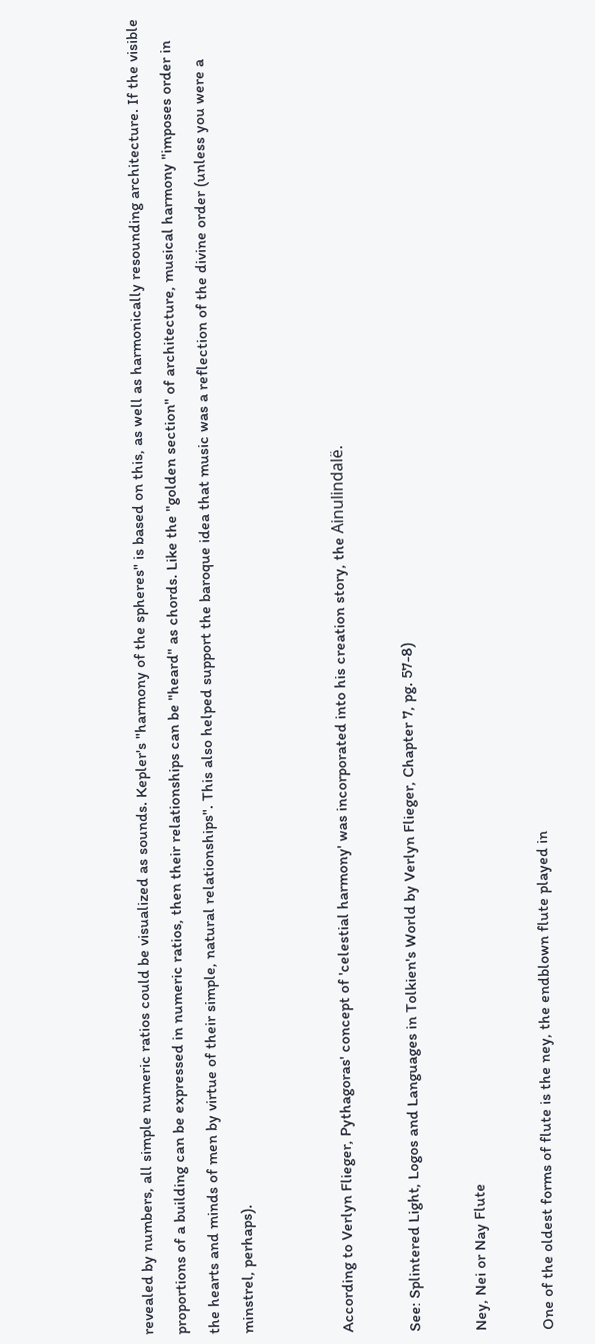revealed by numbers, all simple numeric ratios could be visualized as sounds. Kepler's "harmony of the spheres" is based on this, as well as harmonically resounding architecture. If the visible proportions of a building can be expressed in numeric ratios, then their relationships can be "heard" as chords. Like the "golden section" of architecture, musical harmony "imposes order in the hearts and minds of men by virtue of their simple, natural relationships". This also helped support the baroque idea that music was a reflection of the divine order (unless you were a minstrel, perhaps).


According to Verlyn Flieger, Pythagoras' concept of 'celestial harmony' was incorporated into his creation story, the Ainulindalë.

See: Splintered Light, Logos and Languages in Tolkien's World by Verlyn Flieger, Chapter 7, pg. 57-8)

Ney, Nei or Nay Flute

One of the oldest forms of flute is the ney, the endblown flute played in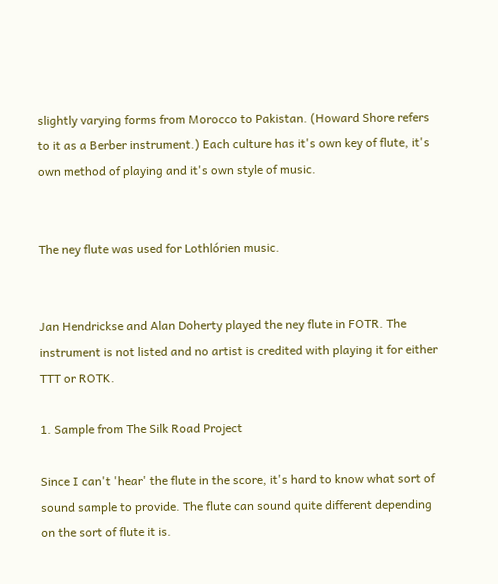slightly varying forms from Morocco to Pakistan. (Howard Shore refers to it as a Berber instrument.) Each culture has it's own key of flute, it's own method of playing and it's own style of music.


The ney flute was used for Lothlórien music.


Jan Hendrickse and Alan Doherty played the ney flute in FOTR. The instrument is not listed and no artist is credited with playing it for either TTT or ROTK.

1. Sample from The Silk Road Project

Since I can't 'hear' the flute in the score, it's hard to know what sort of sound sample to provide. The flute can sound quite different depending on the sort of flute it is.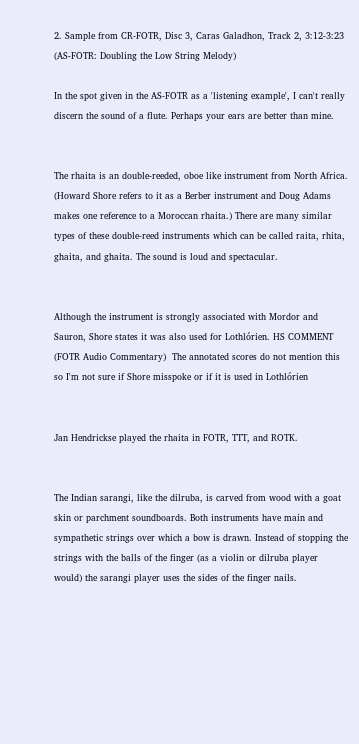2. Sample from CR-FOTR, Disc 3, Caras Galadhon, Track 2, 3:12-3:23 (AS-FOTR: Doubling the Low String Melody)

In the spot given in the AS-FOTR as a 'listening example', I can't really discern the sound of a flute. Perhaps your ears are better than mine.


The rhaita is an double-reeded, oboe like instrument from North Africa. (Howard Shore refers to it as a Berber instrument and Doug Adams makes one reference to a Moroccan rhaita.) There are many similar types of these double-reed instruments which can be called raita, rhita, ghaita, and ghaita. The sound is loud and spectacular.


Although the instrument is strongly associated with Mordor and Sauron, Shore states it was also used for Lothlórien. HS COMMENT (FOTR Audio Commentary)  The annotated scores do not mention this so I'm not sure if Shore misspoke or if it is used in Lothlórien


Jan Hendrickse played the rhaita in FOTR, TTT, and ROTK.


The Indian sarangi, like the dilruba, is carved from wood with a goat skin or parchment soundboards. Both instruments have main and sympathetic strings over which a bow is drawn. Instead of stopping the strings with the balls of the finger (as a violin or dilruba player would) the sarangi player uses the sides of the finger nails.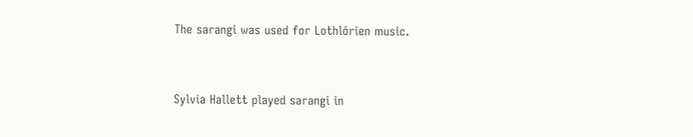The sarangi was used for Lothlórien music.


Sylvia Hallett played sarangi in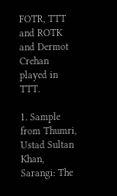FOTR, TTT and ROTK and Dermot Crehan played in TTT.

1. Sample from Thumri, Ustad Sultan Khan, Sarangi: The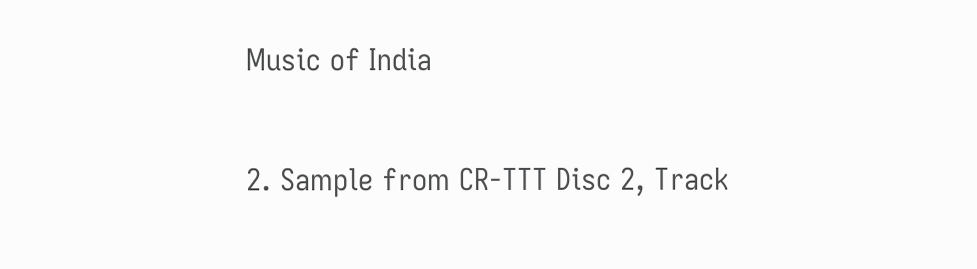Music of India

2. Sample from CR-TTT Disc 2, Track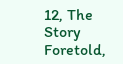12, The Story Foretold,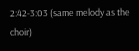2:42-3:03 (same melody as the choir)